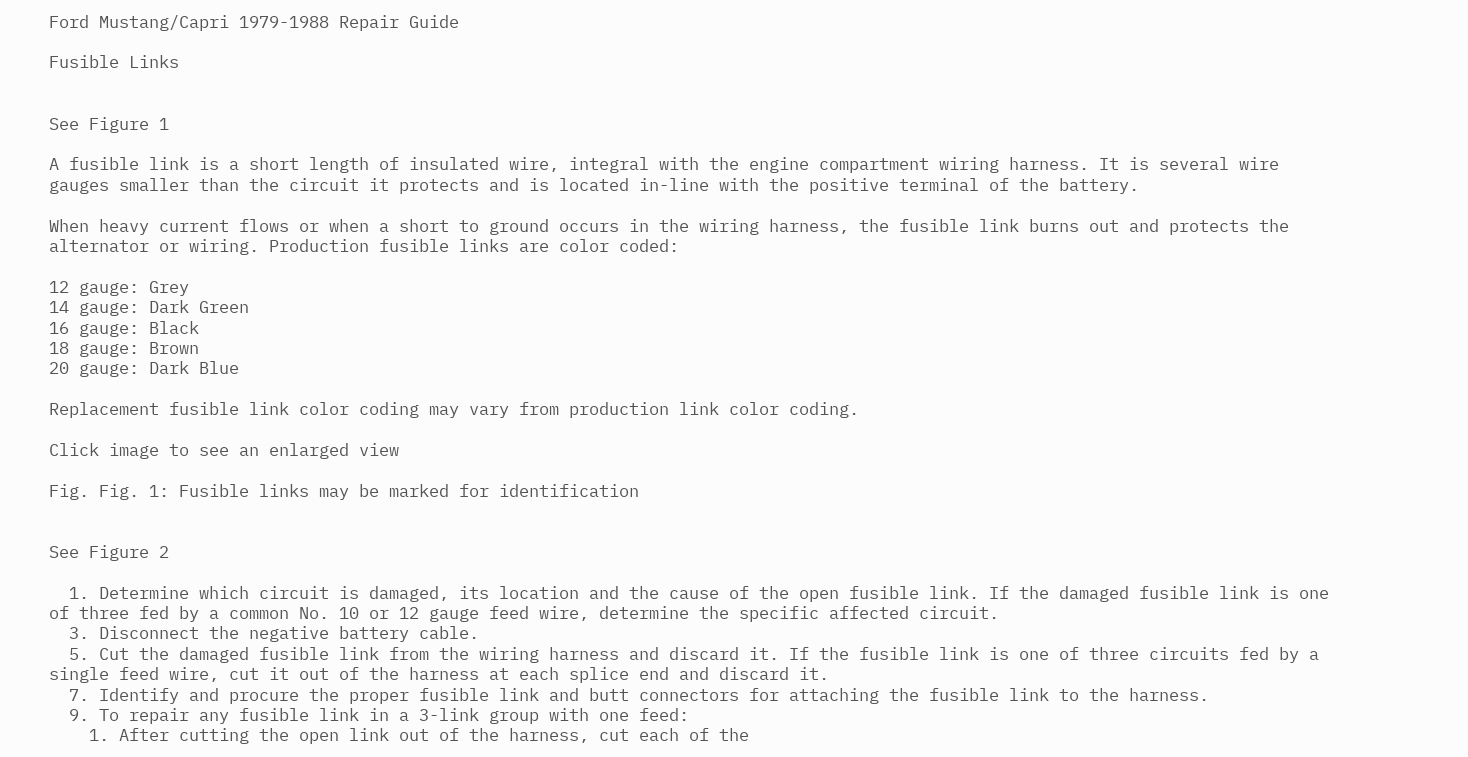Ford Mustang/Capri 1979-1988 Repair Guide

Fusible Links


See Figure 1

A fusible link is a short length of insulated wire, integral with the engine compartment wiring harness. It is several wire gauges smaller than the circuit it protects and is located in-line with the positive terminal of the battery.

When heavy current flows or when a short to ground occurs in the wiring harness, the fusible link burns out and protects the alternator or wiring. Production fusible links are color coded:

12 gauge: Grey
14 gauge: Dark Green
16 gauge: Black
18 gauge: Brown
20 gauge: Dark Blue

Replacement fusible link color coding may vary from production link color coding.

Click image to see an enlarged view

Fig. Fig. 1: Fusible links may be marked for identification


See Figure 2

  1. Determine which circuit is damaged, its location and the cause of the open fusible link. If the damaged fusible link is one of three fed by a common No. 10 or 12 gauge feed wire, determine the specific affected circuit.
  3. Disconnect the negative battery cable.
  5. Cut the damaged fusible link from the wiring harness and discard it. If the fusible link is one of three circuits fed by a single feed wire, cut it out of the harness at each splice end and discard it.
  7. Identify and procure the proper fusible link and butt connectors for attaching the fusible link to the harness.
  9. To repair any fusible link in a 3-link group with one feed:
    1. After cutting the open link out of the harness, cut each of the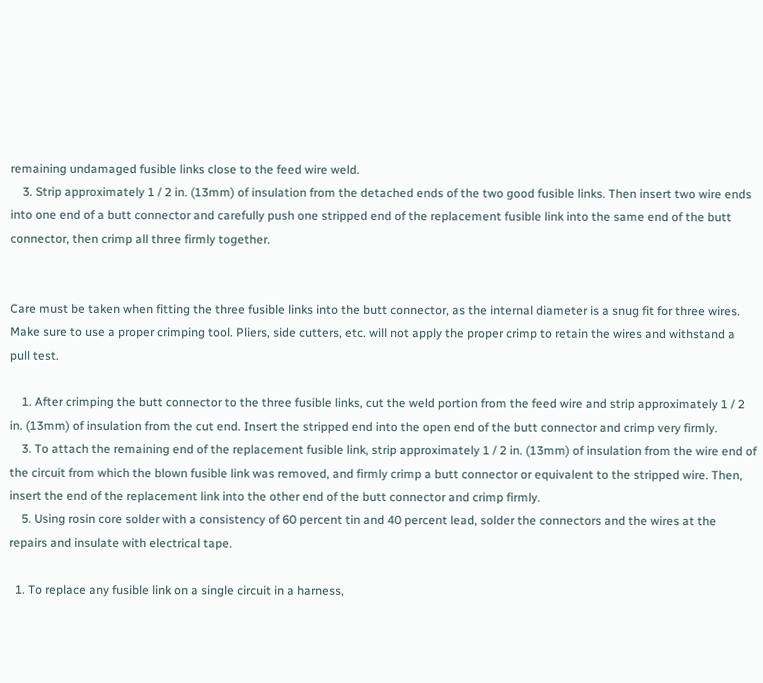remaining undamaged fusible links close to the feed wire weld.
    3. Strip approximately 1 / 2 in. (13mm) of insulation from the detached ends of the two good fusible links. Then insert two wire ends into one end of a butt connector and carefully push one stripped end of the replacement fusible link into the same end of the butt connector, then crimp all three firmly together.


Care must be taken when fitting the three fusible links into the butt connector, as the internal diameter is a snug fit for three wires. Make sure to use a proper crimping tool. Pliers, side cutters, etc. will not apply the proper crimp to retain the wires and withstand a pull test.

    1. After crimping the butt connector to the three fusible links, cut the weld portion from the feed wire and strip approximately 1 / 2 in. (13mm) of insulation from the cut end. Insert the stripped end into the open end of the butt connector and crimp very firmly.
    3. To attach the remaining end of the replacement fusible link, strip approximately 1 / 2 in. (13mm) of insulation from the wire end of the circuit from which the blown fusible link was removed, and firmly crimp a butt connector or equivalent to the stripped wire. Then, insert the end of the replacement link into the other end of the butt connector and crimp firmly.
    5. Using rosin core solder with a consistency of 60 percent tin and 40 percent lead, solder the connectors and the wires at the repairs and insulate with electrical tape.

  1. To replace any fusible link on a single circuit in a harness,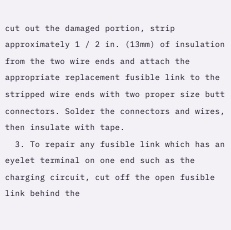cut out the damaged portion, strip approximately 1 / 2 in. (13mm) of insulation from the two wire ends and attach the appropriate replacement fusible link to the stripped wire ends with two proper size butt connectors. Solder the connectors and wires, then insulate with tape.
  3. To repair any fusible link which has an eyelet terminal on one end such as the charging circuit, cut off the open fusible link behind the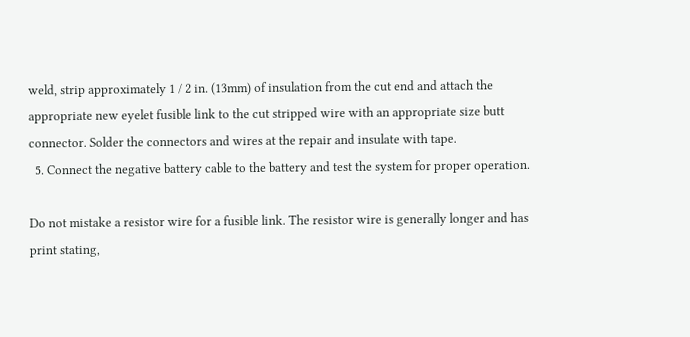weld, strip approximately 1 / 2 in. (13mm) of insulation from the cut end and attach the appropriate new eyelet fusible link to the cut stripped wire with an appropriate size butt connector. Solder the connectors and wires at the repair and insulate with tape.
  5. Connect the negative battery cable to the battery and test the system for proper operation.

Do not mistake a resistor wire for a fusible link. The resistor wire is generally longer and has print stating,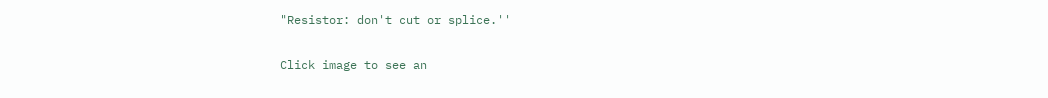"Resistor: don't cut or splice.''

Click image to see an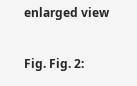enlarged view

Fig. Fig. 2: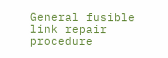General fusible link repair procedure